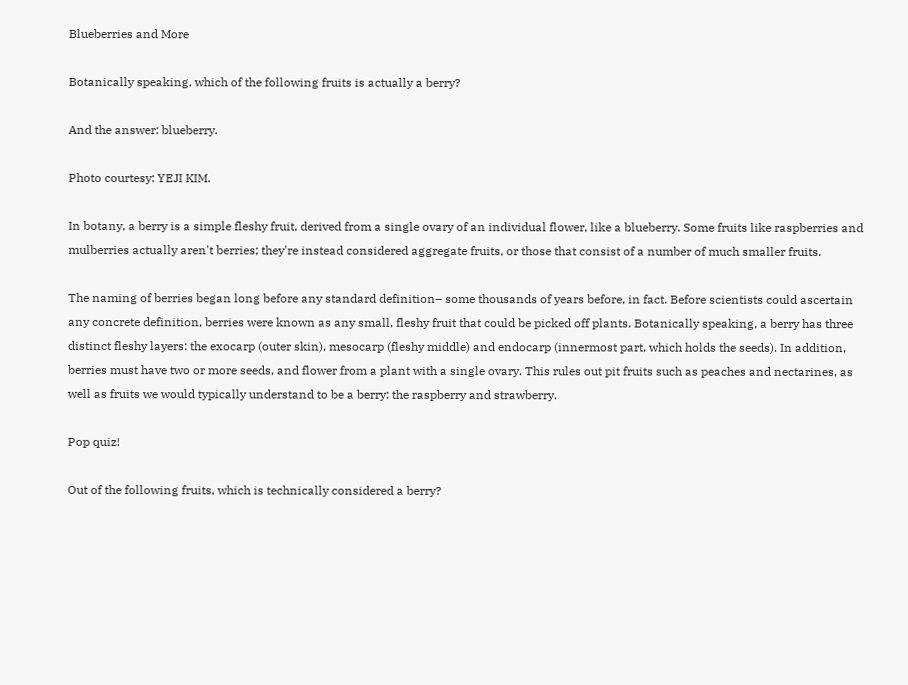Blueberries and More

Botanically speaking, which of the following fruits is actually a berry?

And the answer: blueberry.

Photo courtesy: YEJI KIM.

In botany, a berry is a simple fleshy fruit, derived from a single ovary of an individual flower, like a blueberry. Some fruits like raspberries and mulberries actually aren't berries; they're instead considered aggregate fruits, or those that consist of a number of much smaller fruits.

The naming of berries began long before any standard definition– some thousands of years before, in fact. Before scientists could ascertain any concrete definition, berries were known as any small, fleshy fruit that could be picked off plants. Botanically speaking, a berry has three distinct fleshy layers: the exocarp (outer skin), mesocarp (fleshy middle) and endocarp (innermost part, which holds the seeds). In addition, berries must have two or more seeds, and flower from a plant with a single ovary. This rules out pit fruits such as peaches and nectarines, as well as fruits we would typically understand to be a berry: the raspberry and strawberry.

Pop quiz!

Out of the following fruits, which is technically considered a berry?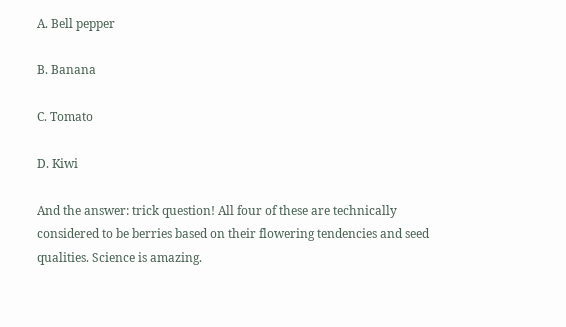A. Bell pepper

B. Banana

C. Tomato

D. Kiwi

And the answer: trick question! All four of these are technically considered to be berries based on their flowering tendencies and seed qualities. Science is amazing.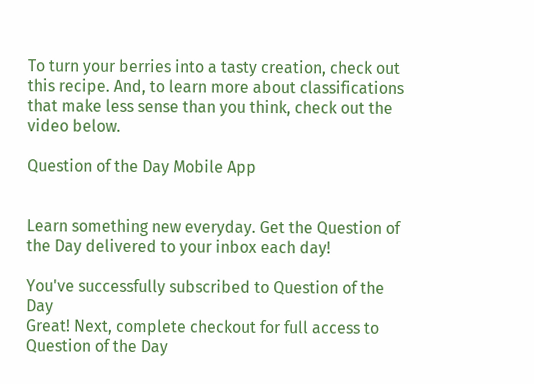To turn your berries into a tasty creation, check out this recipe. And, to learn more about classifications that make less sense than you think, check out the video below.

Question of the Day Mobile App


Learn something new everyday. Get the Question of the Day delivered to your inbox each day!

You've successfully subscribed to Question of the Day
Great! Next, complete checkout for full access to Question of the Day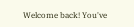Welcome back! You've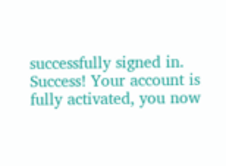successfully signed in.
Success! Your account is fully activated, you now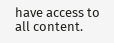have access to all content.